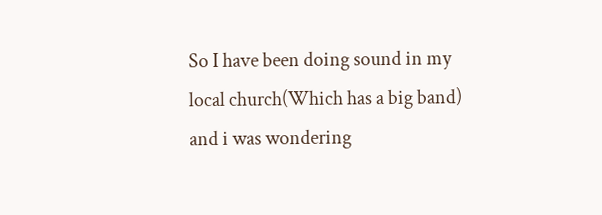So I have been doing sound in my local church(Which has a big band) and i was wondering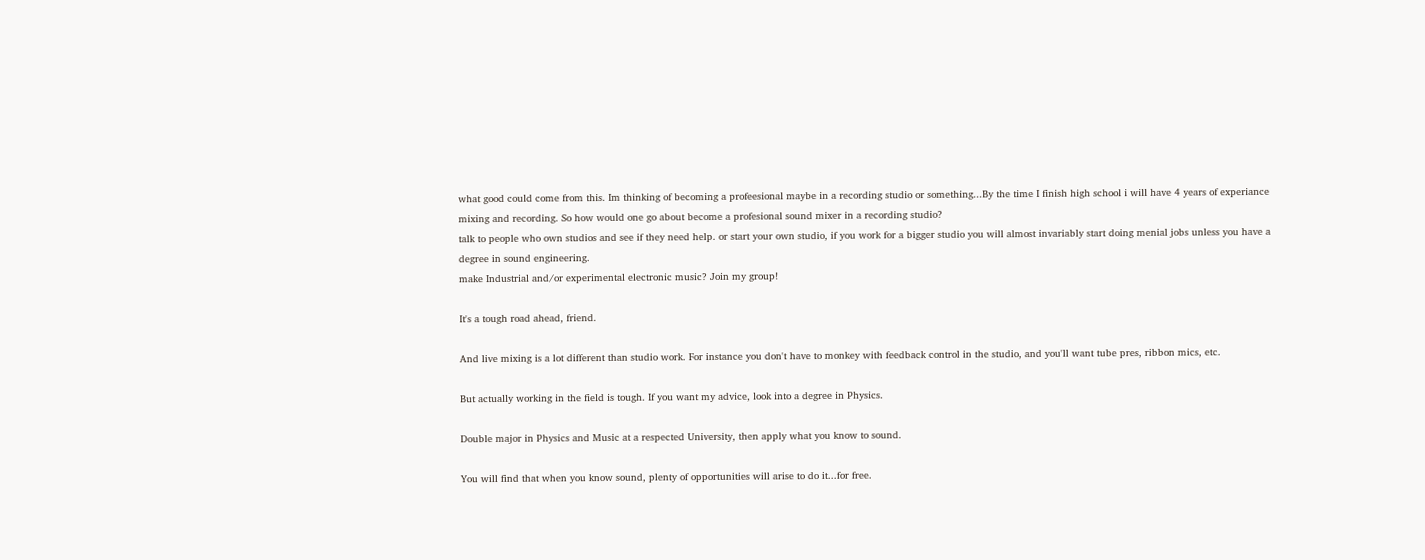what good could come from this. Im thinking of becoming a profeesional maybe in a recording studio or something...By the time I finish high school i will have 4 years of experiance mixing and recording. So how would one go about become a profesional sound mixer in a recording studio?
talk to people who own studios and see if they need help. or start your own studio, if you work for a bigger studio you will almost invariably start doing menial jobs unless you have a degree in sound engineering.
make Industrial and/or experimental electronic music? Join my group!

It's a tough road ahead, friend.

And live mixing is a lot different than studio work. For instance you don't have to monkey with feedback control in the studio, and you'll want tube pres, ribbon mics, etc.

But actually working in the field is tough. If you want my advice, look into a degree in Physics.

Double major in Physics and Music at a respected University, then apply what you know to sound.

You will find that when you know sound, plenty of opportunities will arise to do it...for free.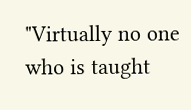"Virtually no one who is taught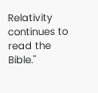Relativity continues to read the Bible."